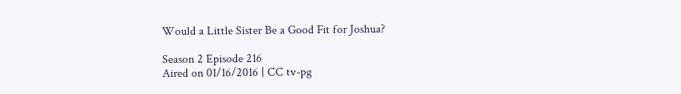Would a Little Sister Be a Good Fit for Joshua?

Season 2 Episode 216
Aired on 01/16/2016 | CC tv-pg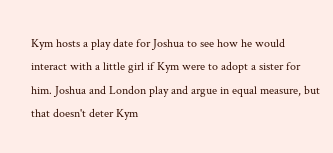Kym hosts a play date for Joshua to see how he would interact with a little girl if Kym were to adopt a sister for him. Joshua and London play and argue in equal measure, but that doesn't deter Kym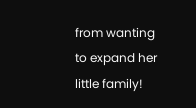from wanting to expand her little family!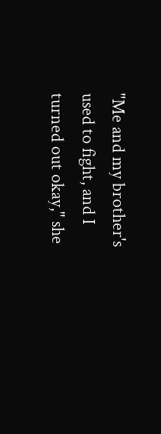"Me and my brother's used to fight, and I turned out okay," she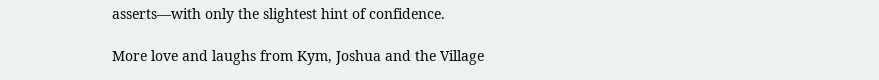asserts—with only the slightest hint of confidence.

More love and laughs from Kym, Joshua and the Village